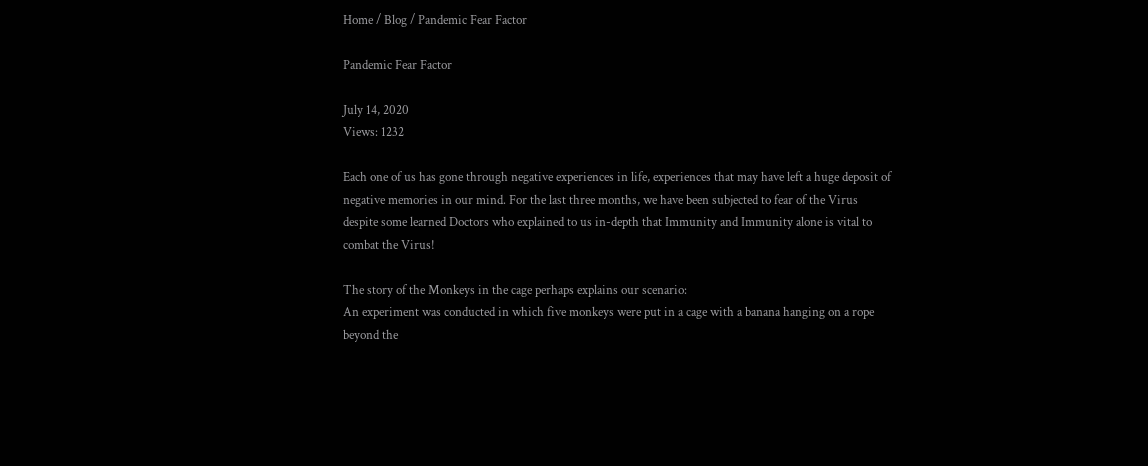Home / Blog / Pandemic Fear Factor

Pandemic Fear Factor

July 14, 2020
Views: 1232

Each one of us has gone through negative experiences in life, experiences that may have left a huge deposit of negative memories in our mind. For the last three months, we have been subjected to fear of the Virus despite some learned Doctors who explained to us in-depth that Immunity and Immunity alone is vital to combat the Virus!

The story of the Monkeys in the cage perhaps explains our scenario:
An experiment was conducted in which five monkeys were put in a cage with a banana hanging on a rope beyond the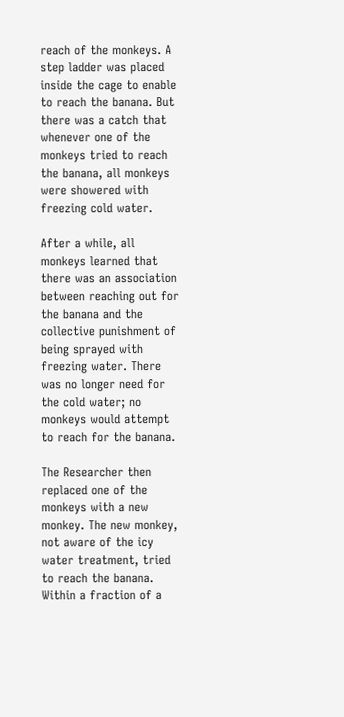reach of the monkeys. A step ladder was placed inside the cage to enable to reach the banana. But there was a catch that whenever one of the monkeys tried to reach the banana, all monkeys were showered with freezing cold water.

After a while, all monkeys learned that there was an association between reaching out for the banana and the collective punishment of being sprayed with freezing water. There was no longer need for the cold water; no monkeys would attempt to reach for the banana.

The Researcher then replaced one of the monkeys with a new monkey. The new monkey, not aware of the icy water treatment, tried to reach the banana. Within a fraction of a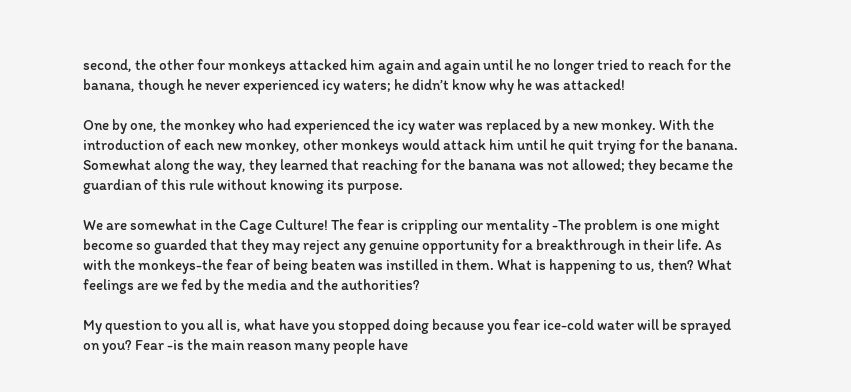second, the other four monkeys attacked him again and again until he no longer tried to reach for the banana, though he never experienced icy waters; he didn’t know why he was attacked!

One by one, the monkey who had experienced the icy water was replaced by a new monkey. With the introduction of each new monkey, other monkeys would attack him until he quit trying for the banana. Somewhat along the way, they learned that reaching for the banana was not allowed; they became the guardian of this rule without knowing its purpose.

We are somewhat in the Cage Culture! The fear is crippling our mentality -The problem is one might become so guarded that they may reject any genuine opportunity for a breakthrough in their life. As with the monkeys-the fear of being beaten was instilled in them. What is happening to us, then? What feelings are we fed by the media and the authorities?

My question to you all is, what have you stopped doing because you fear ice-cold water will be sprayed on you? Fear -is the main reason many people have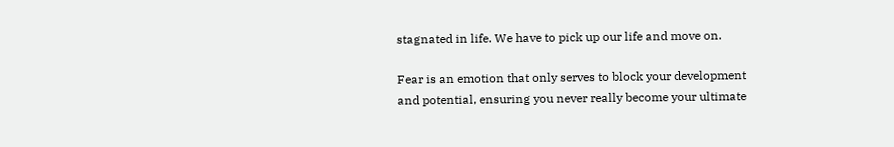stagnated in life. We have to pick up our life and move on.

Fear is an emotion that only serves to block your development and potential, ensuring you never really become your ultimate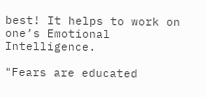best! It helps to work on one’s Emotional Intelligence.

"Fears are educated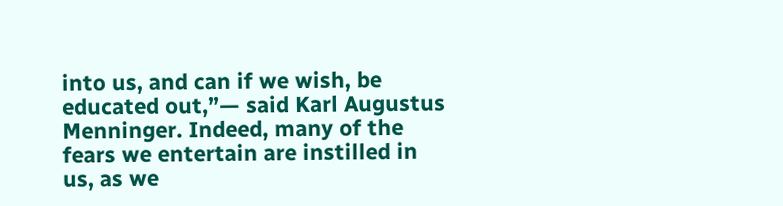into us, and can if we wish, be educated out,”— said Karl Augustus Menninger. Indeed, many of the fears we entertain are instilled in us, as we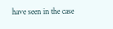have seen in the case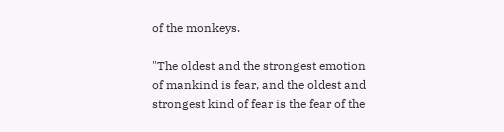of the monkeys.

"The oldest and the strongest emotion of mankind is fear, and the oldest and strongest kind of fear is the fear of the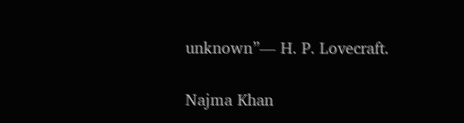unknown”— H. P. Lovecraft.

Najma Khan